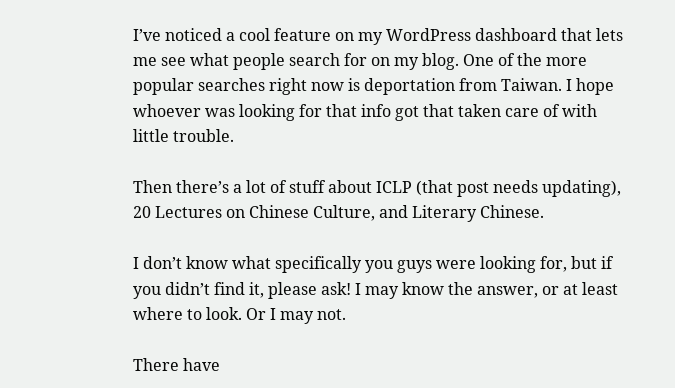I’ve noticed a cool feature on my WordPress dashboard that lets me see what people search for on my blog. One of the more popular searches right now is deportation from Taiwan. I hope whoever was looking for that info got that taken care of with little trouble.

Then there’s a lot of stuff about ICLP (that post needs updating), 20 Lectures on Chinese Culture, and Literary Chinese.

I don’t know what specifically you guys were looking for, but if you didn’t find it, please ask! I may know the answer, or at least where to look. Or I may not.

There have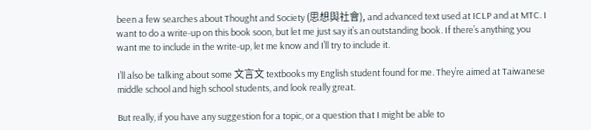been a few searches about Thought and Society (思想與社會), and advanced text used at ICLP and at MTC. I want to do a write-up on this book soon, but let me just say it’s an outstanding book. If there’s anything you want me to include in the write-up, let me know and I’ll try to include it.

I’ll also be talking about some 文言文 textbooks my English student found for me. They’re aimed at Taiwanese middle school and high school students, and look really great.

But really, if you have any suggestion for a topic, or a question that I might be able to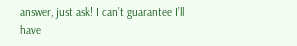answer, just ask! I can’t guarantee I’ll have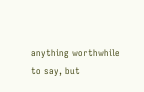anything worthwhile to say, but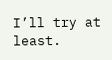I’ll try at least.